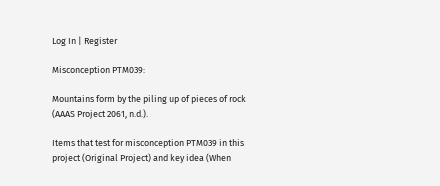Log In | Register

Misconception PTM039:

Mountains form by the piling up of pieces of rock (AAAS Project 2061, n.d.).

Items that test for misconception PTM039 in this project (Original Project) and key idea (When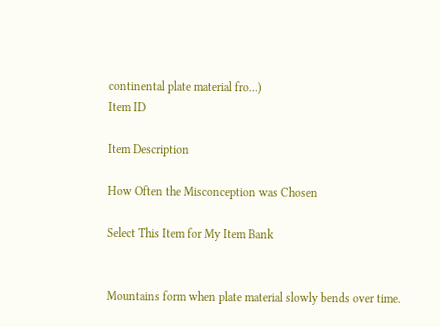continental plate material fro…)
Item ID

Item Description

How Often the Misconception was Chosen

Select This Item for My Item Bank


Mountains form when plate material slowly bends over time.